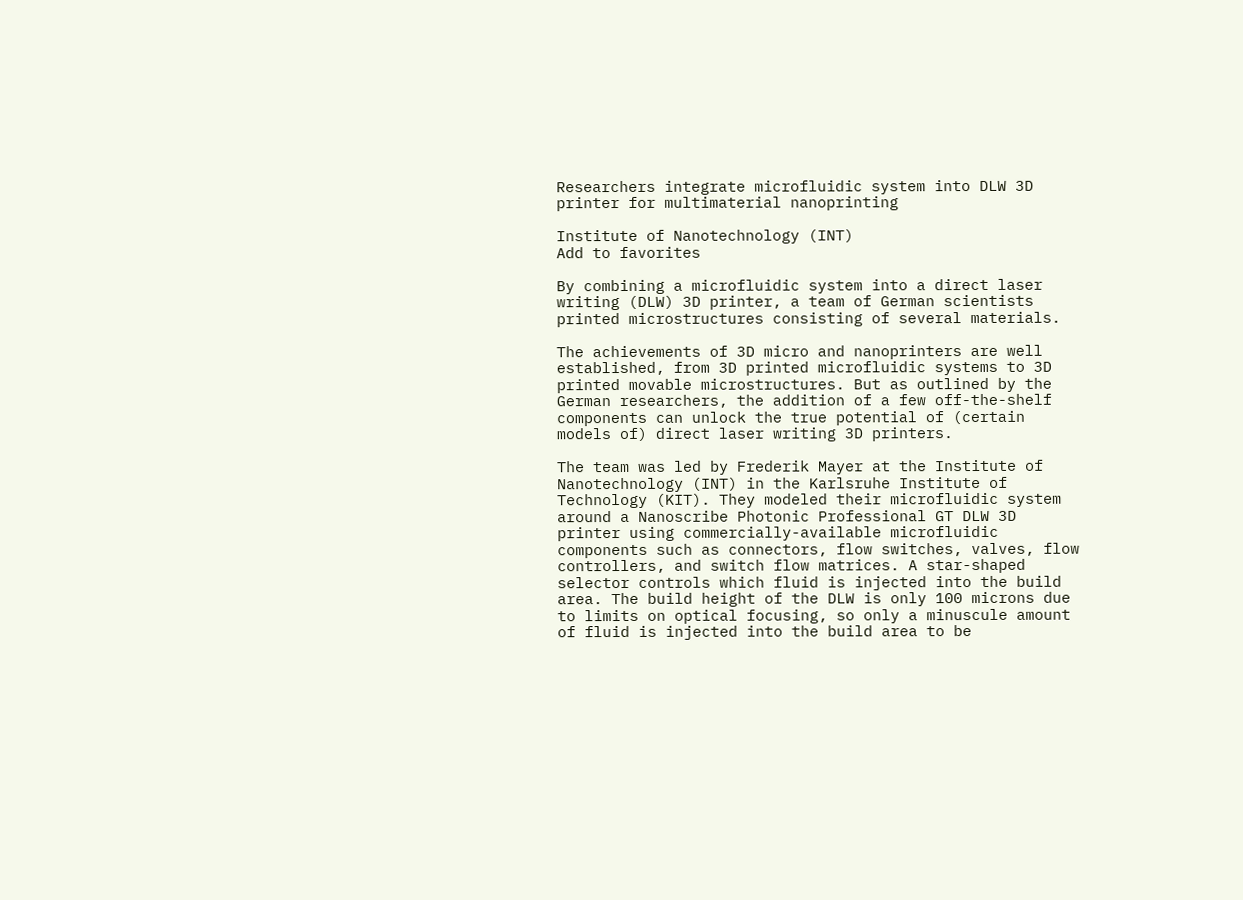Researchers integrate microfluidic system into DLW 3D printer for multimaterial nanoprinting

Institute of Nanotechnology (INT)
Add to favorites

By combining a microfluidic system into a direct laser writing (DLW) 3D printer, a team of German scientists printed microstructures consisting of several materials.

The achievements of 3D micro and nanoprinters are well established, from 3D printed microfluidic systems to 3D printed movable microstructures. But as outlined by the German researchers, the addition of a few off-the-shelf components can unlock the true potential of (certain models of) direct laser writing 3D printers.

The team was led by Frederik Mayer at the Institute of Nanotechnology (INT) in the Karlsruhe Institute of Technology (KIT). They modeled their microfluidic system around a Nanoscribe Photonic Professional GT DLW 3D printer using commercially-available microfluidic components such as connectors, flow switches, valves, flow controllers, and switch flow matrices. A star-shaped selector controls which fluid is injected into the build area. The build height of the DLW is only 100 microns due to limits on optical focusing, so only a minuscule amount of fluid is injected into the build area to be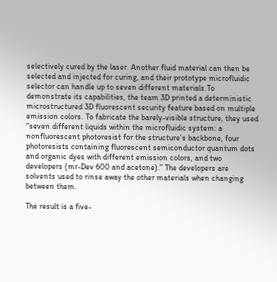selectively cured by the laser. Another fluid material can then be selected and injected for curing, and their prototype microfluidic selector can handle up to seven different materials.To demonstrate its capabilities, the team 3D printed a deterministic microstructured 3D fluorescent security feature based on multiple emission colors. To fabricate the barely-visible structure, they used “seven different liquids within the microfluidic system: a nonfluorescent photoresist for the structure’s backbone, four photoresists containing fluorescent semiconductor quantum dots and organic dyes with different emission colors, and two developers (mr-Dev 600 and acetone).” The developers are solvents used to rinse away the other materials when changing between them.

The result is a five-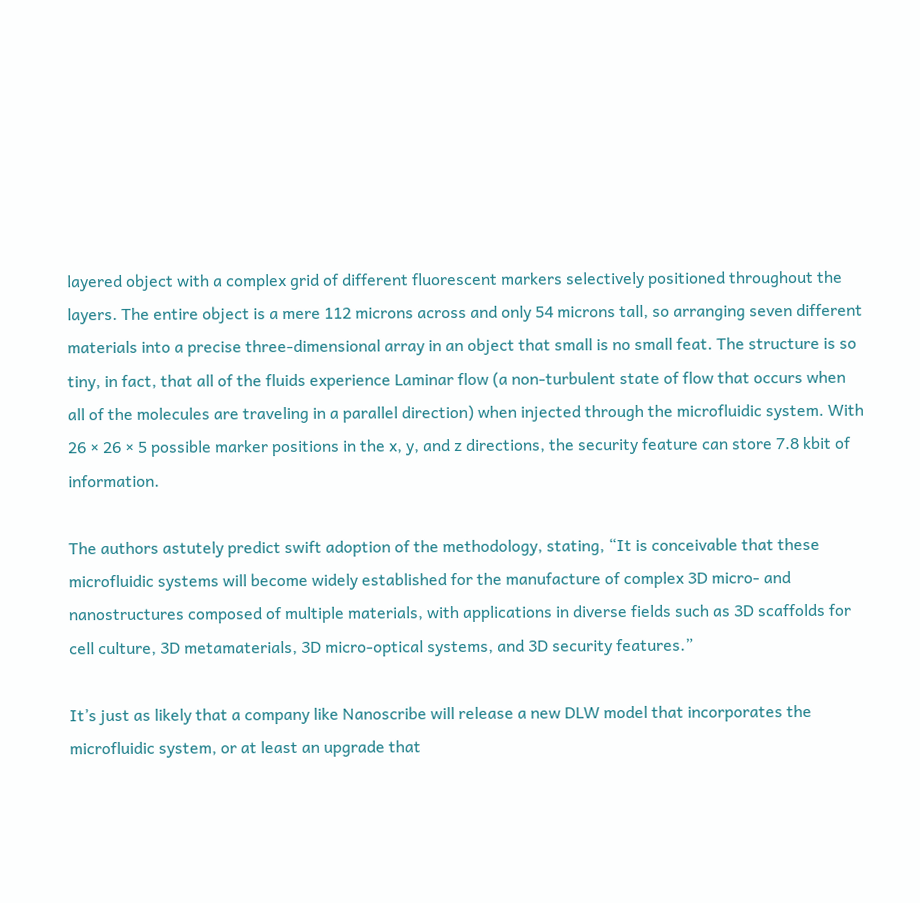layered object with a complex grid of different fluorescent markers selectively positioned throughout the layers. The entire object is a mere 112 microns across and only 54 microns tall, so arranging seven different materials into a precise three-dimensional array in an object that small is no small feat. The structure is so tiny, in fact, that all of the fluids experience Laminar flow (a non-turbulent state of flow that occurs when all of the molecules are traveling in a parallel direction) when injected through the microfluidic system. With 26 × 26 × 5 possible marker positions in the x, y, and z directions, the security feature can store 7.8 kbit of information.

The authors astutely predict swift adoption of the methodology, stating, “It is conceivable that these microfluidic systems will become widely established for the manufacture of complex 3D micro- and nanostructures composed of multiple materials, with applications in diverse fields such as 3D scaffolds for cell culture, 3D metamaterials, 3D micro-optical systems, and 3D security features.”

It’s just as likely that a company like Nanoscribe will release a new DLW model that incorporates the microfluidic system, or at least an upgrade that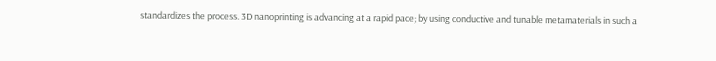standardizes the process. 3D nanoprinting is advancing at a rapid pace; by using conductive and tunable metamaterials in such a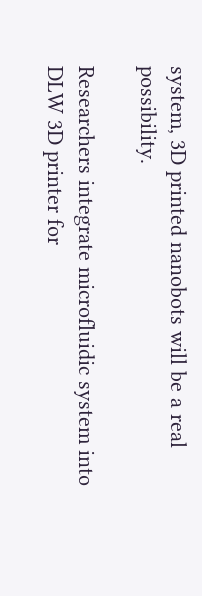system, 3D printed nanobots will be a real possibility.

Researchers integrate microfluidic system into DLW 3D printer for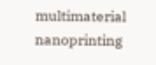multimaterial nanoprinting